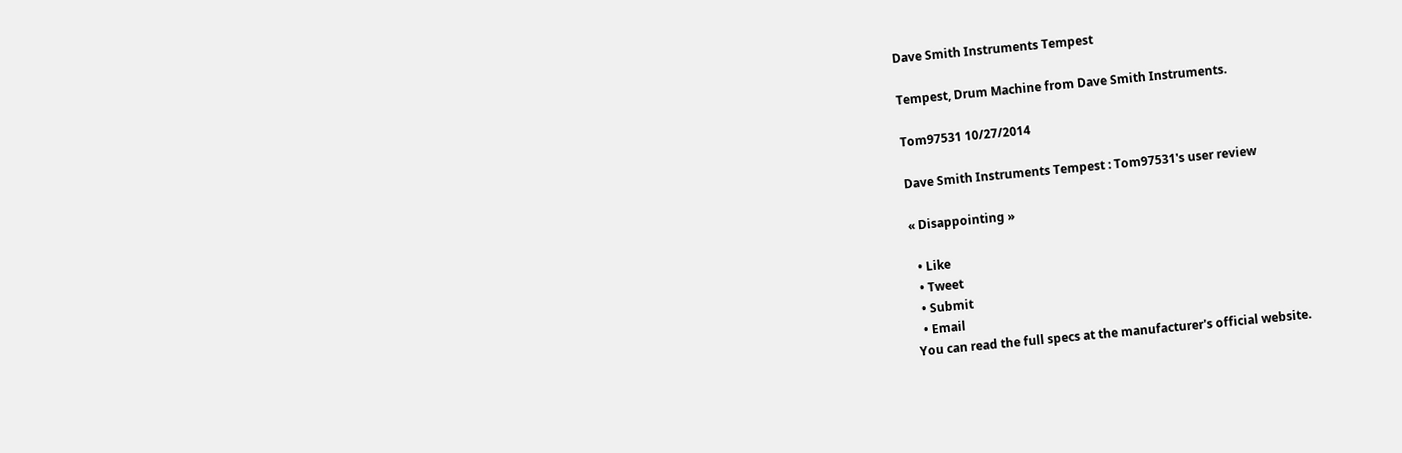Dave Smith Instruments Tempest

Tempest, Drum Machine from Dave Smith Instruments.

Tom97531 10/27/2014

Dave Smith Instruments Tempest : Tom97531's user review

« Disappointing »

  • Like
  • Tweet
  • Submit
  • Email
You can read the full specs at the manufacturer's official website.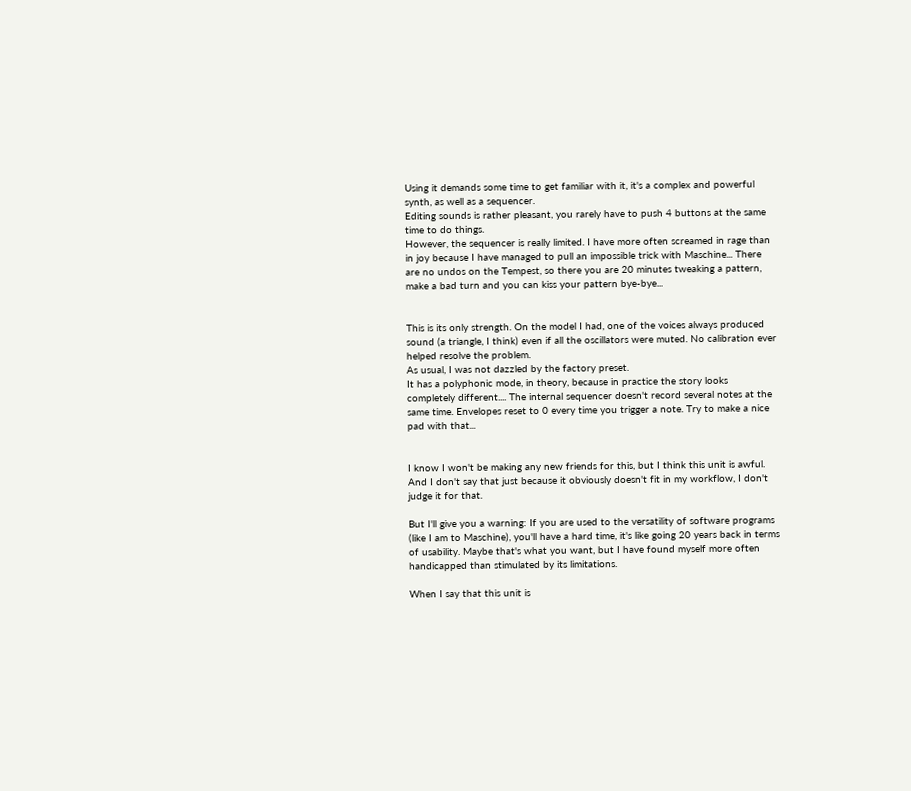Using it demands some time to get familiar with it, it's a complex and powerful synth, as well as a sequencer.
Editing sounds is rather pleasant, you rarely have to push 4 buttons at the same time to do things.
However, the sequencer is really limited. I have more often screamed in rage than in joy because I have managed to pull an impossible trick with Maschine... There are no undos on the Tempest, so there you are 20 minutes tweaking a pattern, make a bad turn and you can kiss your pattern bye-bye...


This is its only strength. On the model I had, one of the voices always produced sound (a triangle, I think) even if all the oscillators were muted. No calibration ever helped resolve the problem.
As usual, I was not dazzled by the factory preset.
It has a polyphonic mode, in theory, because in practice the story looks completely different.... The internal sequencer doesn't record several notes at the same time. Envelopes reset to 0 every time you trigger a note. Try to make a nice pad with that...


I know I won't be making any new friends for this, but I think this unit is awful.
And I don't say that just because it obviously doesn't fit in my workflow, I don't judge it for that.

But I'll give you a warning: If you are used to the versatility of software programs (like I am to Maschine), you'll have a hard time, it's like going 20 years back in terms of usability. Maybe that's what you want, but I have found myself more often handicapped than stimulated by its limitations.

When I say that this unit is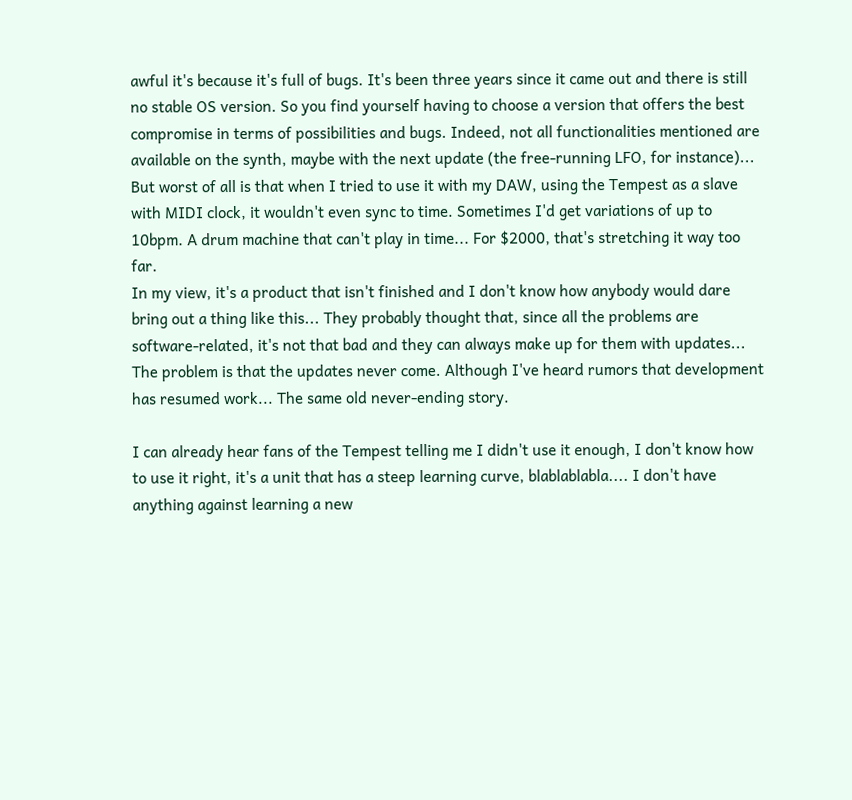awful it's because it's full of bugs. It's been three years since it came out and there is still no stable OS version. So you find yourself having to choose a version that offers the best compromise in terms of possibilities and bugs. Indeed, not all functionalities mentioned are available on the synth, maybe with the next update (the free-running LFO, for instance)...
But worst of all is that when I tried to use it with my DAW, using the Tempest as a slave with MIDI clock, it wouldn't even sync to time. Sometimes I'd get variations of up to 10bpm. A drum machine that can't play in time... For $2000, that's stretching it way too far.
In my view, it's a product that isn't finished and I don't know how anybody would dare bring out a thing like this... They probably thought that, since all the problems are software-related, it's not that bad and they can always make up for them with updates... The problem is that the updates never come. Although I've heard rumors that development has resumed work... The same old never-ending story.

I can already hear fans of the Tempest telling me I didn't use it enough, I don't know how to use it right, it's a unit that has a steep learning curve, blablablabla.... I don't have anything against learning a new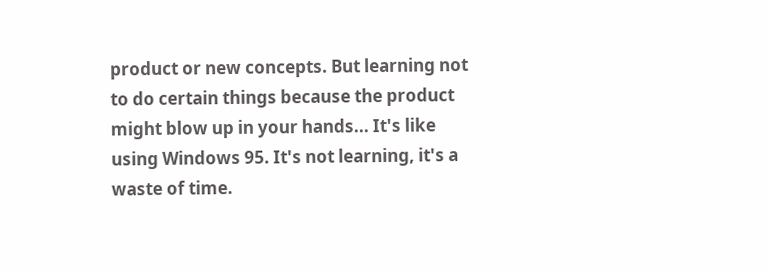product or new concepts. But learning not to do certain things because the product might blow up in your hands... It's like using Windows 95. It's not learning, it's a waste of time.